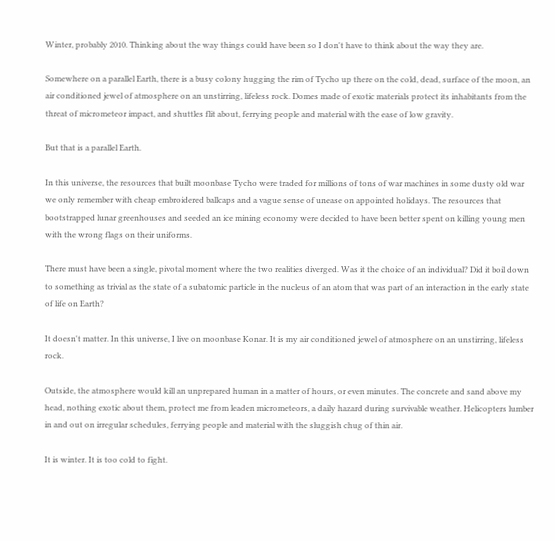Winter, probably 2010. Thinking about the way things could have been so I don't have to think about the way they are.

Somewhere on a parallel Earth, there is a busy colony hugging the rim of Tycho up there on the cold, dead, surface of the moon, an air conditioned jewel of atmosphere on an unstirring, lifeless rock. Domes made of exotic materials protect its inhabitants from the threat of micrometeor impact, and shuttles flit about, ferrying people and material with the ease of low gravity.

But that is a parallel Earth.

In this universe, the resources that built moonbase Tycho were traded for millions of tons of war machines in some dusty old war we only remember with cheap embroidered ballcaps and a vague sense of unease on appointed holidays. The resources that bootstrapped lunar greenhouses and seeded an ice mining economy were decided to have been better spent on killing young men with the wrong flags on their uniforms.

There must have been a single, pivotal moment where the two realities diverged. Was it the choice of an individual? Did it boil down to something as trivial as the state of a subatomic particle in the nucleus of an atom that was part of an interaction in the early state of life on Earth?

It doesn't matter. In this universe, I live on moonbase Konar. It is my air conditioned jewel of atmosphere on an unstirring, lifeless rock.

Outside, the atmosphere would kill an unprepared human in a matter of hours, or even minutes. The concrete and sand above my head, nothing exotic about them, protect me from leaden micrometeors, a daily hazard during survivable weather. Helicopters lumber in and out on irregular schedules, ferrying people and material with the sluggish chug of thin air.

It is winter. It is too cold to fight.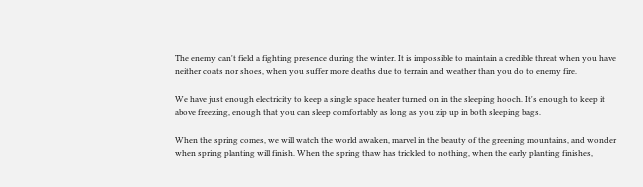The enemy can't field a fighting presence during the winter. It is impossible to maintain a credible threat when you have neither coats nor shoes, when you suffer more deaths due to terrain and weather than you do to enemy fire.

We have just enough electricity to keep a single space heater turned on in the sleeping hooch. It's enough to keep it above freezing, enough that you can sleep comfortably as long as you zip up in both sleeping bags.

When the spring comes, we will watch the world awaken, marvel in the beauty of the greening mountains, and wonder when spring planting will finish. When the spring thaw has trickled to nothing, when the early planting finishes,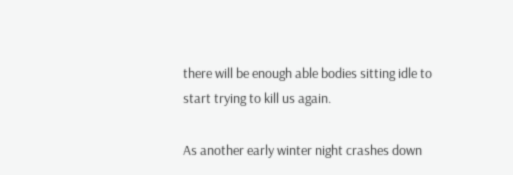there will be enough able bodies sitting idle to start trying to kill us again.

As another early winter night crashes down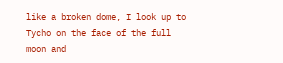like a broken dome, I look up to Tycho on the face of the full moon and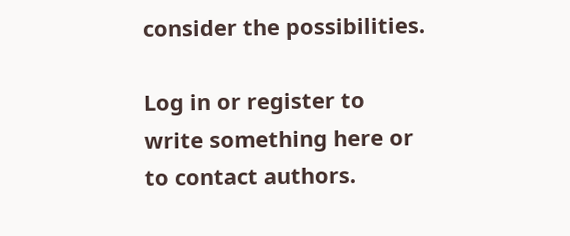consider the possibilities.

Log in or register to write something here or to contact authors.